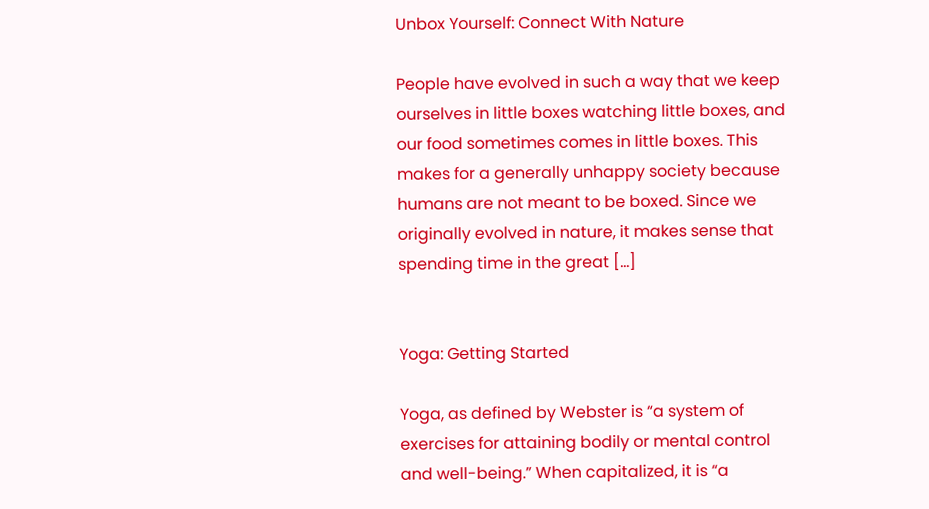Unbox Yourself: Connect With Nature

People have evolved in such a way that we keep ourselves in little boxes watching little boxes, and our food sometimes comes in little boxes. This makes for a generally unhappy society because humans are not meant to be boxed. Since we originally evolved in nature, it makes sense that spending time in the great [...]


Yoga: Getting Started

Yoga, as defined by Webster is “a system of exercises for attaining bodily or mental control and well-being.” When capitalized, it is “a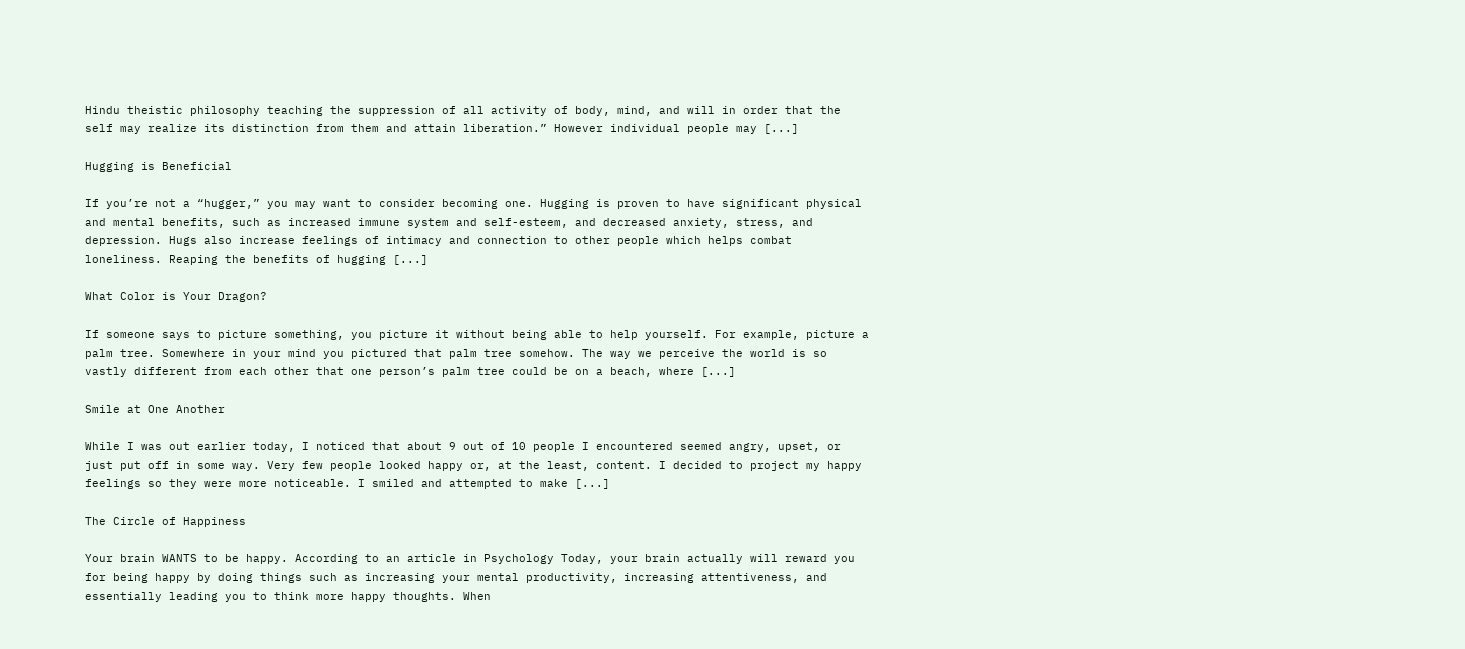Hindu theistic philosophy teaching the suppression of all activity of body, mind, and will in order that the self may realize its distinction from them and attain liberation.” However individual people may [...]

Hugging is Beneficial

If you’re not a “hugger,” you may want to consider becoming one. Hugging is proven to have significant physical and mental benefits, such as increased immune system and self-esteem, and decreased anxiety, stress, and depression. Hugs also increase feelings of intimacy and connection to other people which helps combat loneliness. Reaping the benefits of hugging [...]

What Color is Your Dragon?

If someone says to picture something, you picture it without being able to help yourself. For example, picture a palm tree. Somewhere in your mind you pictured that palm tree somehow. The way we perceive the world is so vastly different from each other that one person’s palm tree could be on a beach, where [...]

Smile at One Another

While I was out earlier today, I noticed that about 9 out of 10 people I encountered seemed angry, upset, or just put off in some way. Very few people looked happy or, at the least, content. I decided to project my happy feelings so they were more noticeable. I smiled and attempted to make [...]

The Circle of Happiness

Your brain WANTS to be happy. According to an article in Psychology Today, your brain actually will reward you for being happy by doing things such as increasing your mental productivity, increasing attentiveness, and essentially leading you to think more happy thoughts. When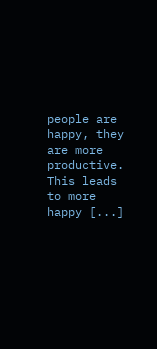people are happy, they are more productive. This leads to more happy [...]